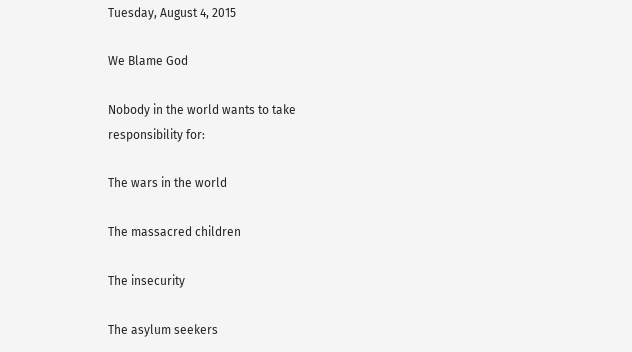Tuesday, August 4, 2015

We Blame God

Nobody in the world wants to take responsibility for:

The wars in the world

The massacred children

The insecurity

The asylum seekers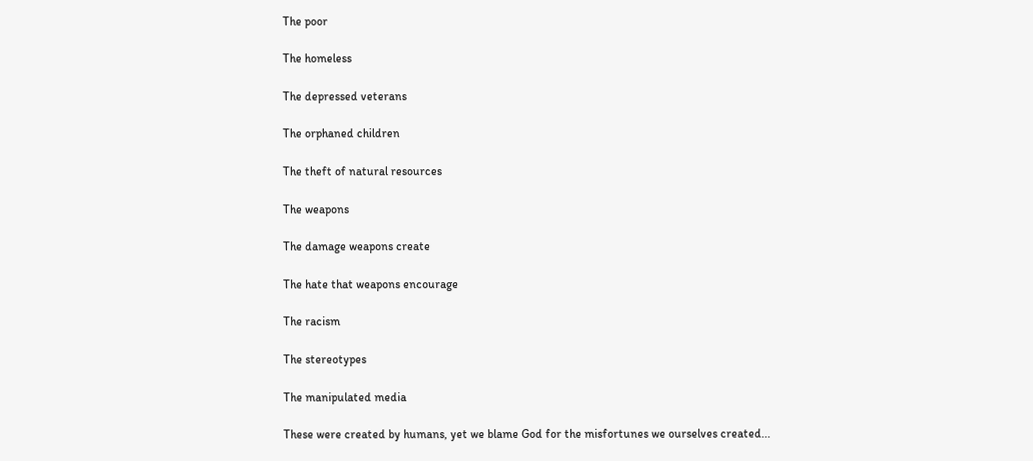The poor

The homeless

The depressed veterans

The orphaned children

The theft of natural resources

The weapons

The damage weapons create

The hate that weapons encourage

The racism

The stereotypes

The manipulated media

These were created by humans, yet we blame God for the misfortunes we ourselves created...